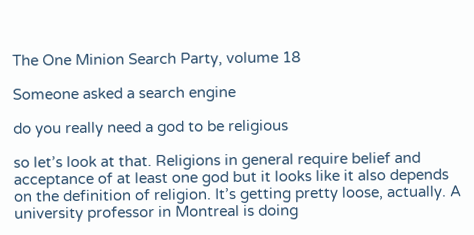The One Minion Search Party, volume 18

Someone asked a search engine

do you really need a god to be religious

so let’s look at that. Religions in general require belief and acceptance of at least one god but it looks like it also depends on the definition of religion. It’s getting pretty loose, actually. A university professor in Montreal is doing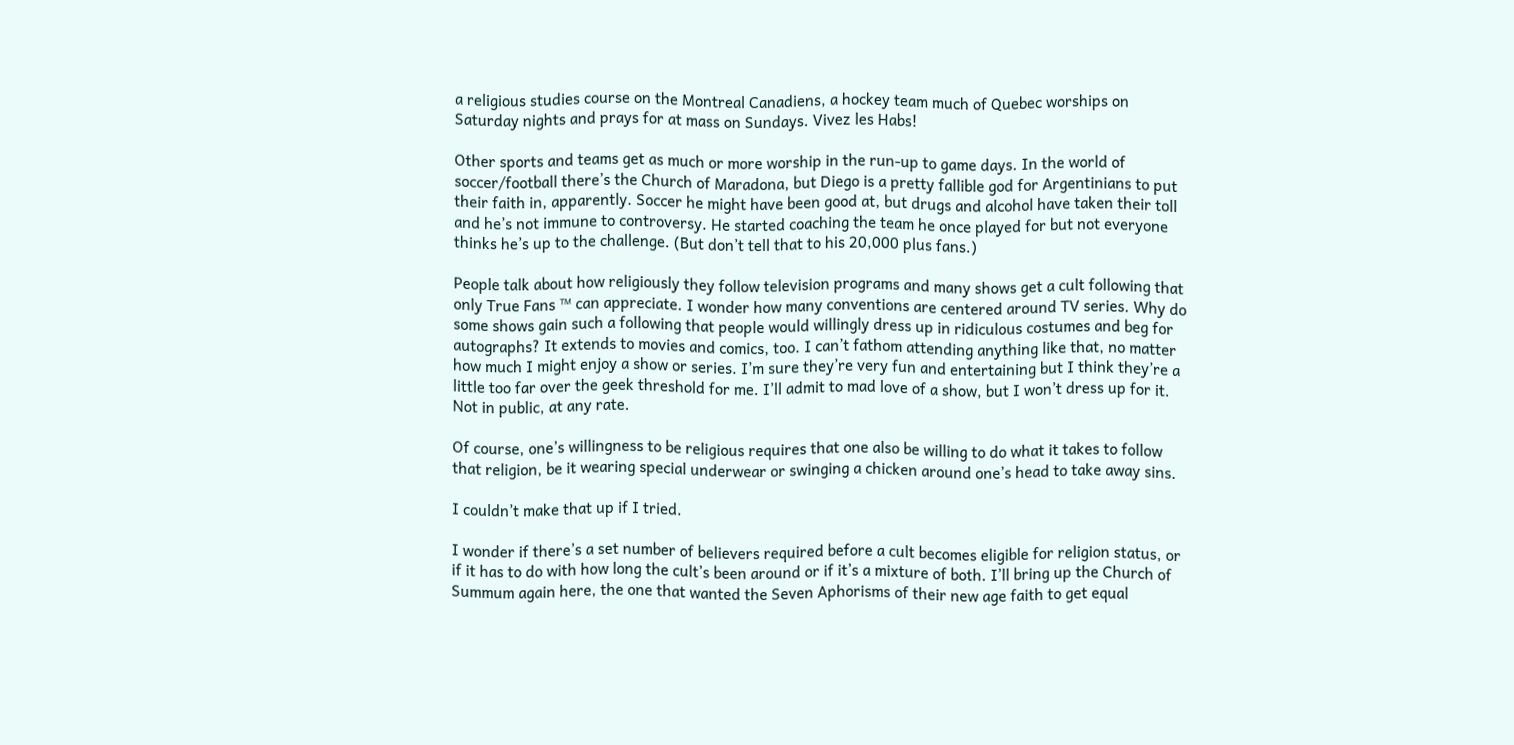a religious studies course on the Montreal Canadiens, a hockey team much of Quebec worships on Saturday nights and prays for at mass on Sundays. Vivez les Habs!

Other sports and teams get as much or more worship in the run-up to game days. In the world of soccer/football there’s the Church of Maradona, but Diego is a pretty fallible god for Argentinians to put their faith in, apparently. Soccer he might have been good at, but drugs and alcohol have taken their toll and he’s not immune to controversy. He started coaching the team he once played for but not everyone thinks he’s up to the challenge. (But don’t tell that to his 20,000 plus fans.)

People talk about how religiously they follow television programs and many shows get a cult following that only True Fans ™ can appreciate. I wonder how many conventions are centered around TV series. Why do some shows gain such a following that people would willingly dress up in ridiculous costumes and beg for autographs? It extends to movies and comics, too. I can’t fathom attending anything like that, no matter how much I might enjoy a show or series. I’m sure they’re very fun and entertaining but I think they’re a little too far over the geek threshold for me. I’ll admit to mad love of a show, but I won’t dress up for it. Not in public, at any rate.

Of course, one’s willingness to be religious requires that one also be willing to do what it takes to follow that religion, be it wearing special underwear or swinging a chicken around one’s head to take away sins.

I couldn’t make that up if I tried.

I wonder if there’s a set number of believers required before a cult becomes eligible for religion status, or if it has to do with how long the cult’s been around or if it’s a mixture of both. I’ll bring up the Church of Summum again here, the one that wanted the Seven Aphorisms of their new age faith to get equal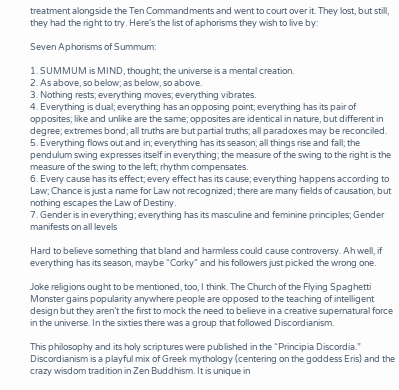treatment alongside the Ten Commandments and went to court over it. They lost, but still, they had the right to try. Here’s the list of aphorisms they wish to live by:

Seven Aphorisms of Summum:

1. SUMMUM is MIND, thought; the universe is a mental creation.
2. As above, so below; as below, so above.
3. Nothing rests; everything moves; everything vibrates.
4. Everything is dual; everything has an opposing point; everything has its pair of opposites; like and unlike are the same; opposites are identical in nature, but different in degree; extremes bond; all truths are but partial truths; all paradoxes may be reconciled.
5. Everything flows out and in; everything has its season; all things rise and fall; the pendulum swing expresses itself in everything; the measure of the swing to the right is the measure of the swing to the left; rhythm compensates.
6. Every cause has its effect; every effect has its cause; everything happens according to Law; Chance is just a name for Law not recognized; there are many fields of causation, but nothing escapes the Law of Destiny.
7. Gender is in everything; everything has its masculine and feminine principles; Gender manifests on all levels

Hard to believe something that bland and harmless could cause controversy. Ah well, if everything has its season, maybe “Corky” and his followers just picked the wrong one.

Joke religions ought to be mentioned, too, I think. The Church of the Flying Spaghetti Monster gains popularity anywhere people are opposed to the teaching of intelligent design but they aren’t the first to mock the need to believe in a creative supernatural force in the universe. In the sixties there was a group that followed Discordianism.

This philosophy and its holy scriptures were published in the “Principia Discordia.” Discordianism is a playful mix of Greek mythology (centering on the goddess Eris) and the crazy wisdom tradition in Zen Buddhism. It is unique in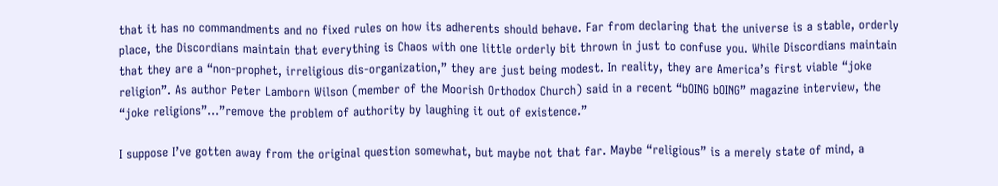that it has no commandments and no fixed rules on how its adherents should behave. Far from declaring that the universe is a stable, orderly place, the Discordians maintain that everything is Chaos with one little orderly bit thrown in just to confuse you. While Discordians maintain that they are a “non-prophet, irreligious dis-organization,” they are just being modest. In reality, they are America’s first viable “joke religion”. As author Peter Lamborn Wilson (member of the Moorish Orthodox Church) said in a recent “bOING bOING” magazine interview, the “joke religions”…”remove the problem of authority by laughing it out of existence.”

I suppose I’ve gotten away from the original question somewhat, but maybe not that far. Maybe “religious” is a merely state of mind, a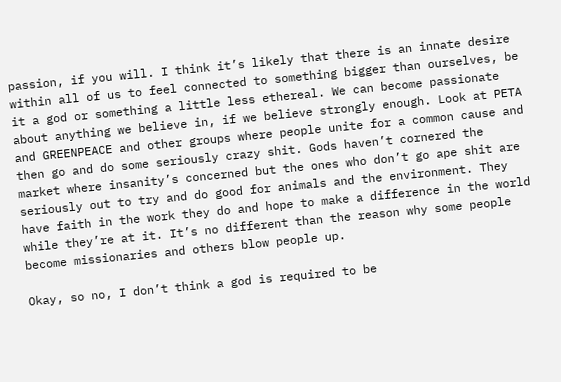passion, if you will. I think it’s likely that there is an innate desire within all of us to feel connected to something bigger than ourselves, be it a god or something a little less ethereal. We can become passionate about anything we believe in, if we believe strongly enough. Look at PETA and GREENPEACE and other groups where people unite for a common cause and then go and do some seriously crazy shit. Gods haven’t cornered the market where insanity’s concerned but the ones who don’t go ape shit are seriously out to try and do good for animals and the environment. They have faith in the work they do and hope to make a difference in the world while they’re at it. It’s no different than the reason why some people become missionaries and others blow people up.

Okay, so no, I don’t think a god is required to be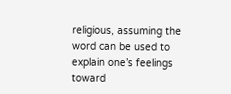religious, assuming the word can be used to explain one’s feelings toward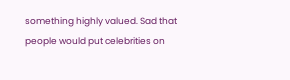something highly valued. Sad that people would put celebrities on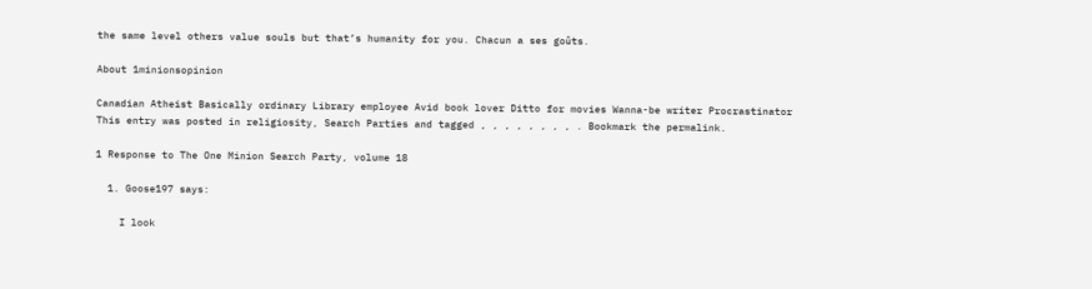the same level others value souls but that’s humanity for you. Chacun a ses goûts.

About 1minionsopinion

Canadian Atheist Basically ordinary Library employee Avid book lover Ditto for movies Wanna-be writer Procrastinator
This entry was posted in religiosity, Search Parties and tagged , , , , , , , , . Bookmark the permalink.

1 Response to The One Minion Search Party, volume 18

  1. Goose197 says:

    I look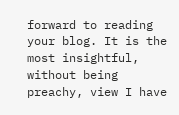forward to reading your blog. It is the most insightful, without being preachy, view I have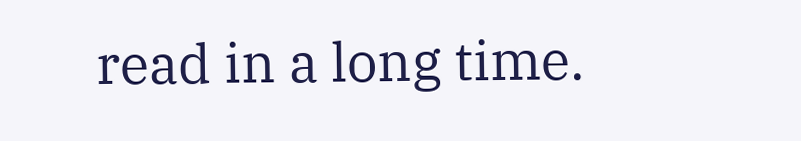read in a long time.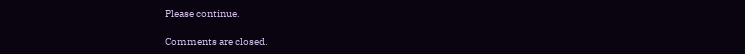Please continue.

Comments are closed.